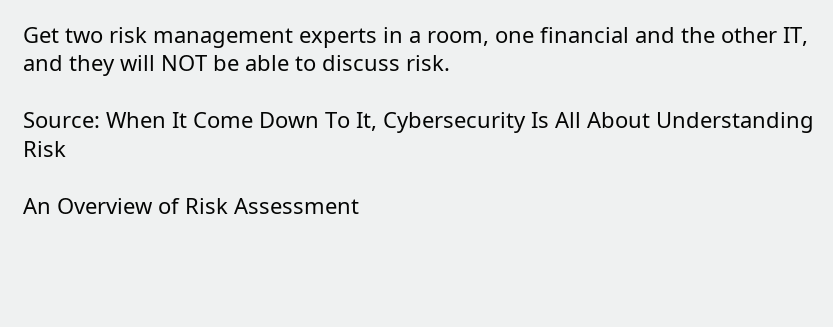Get two risk management experts in a room, one financial and the other IT, and they will NOT be able to discuss risk.

Source: When It Come Down To It, Cybersecurity Is All About Understanding Risk

An Overview of Risk Assessment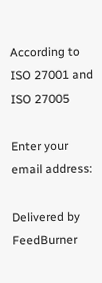According to
ISO 27001 and ISO 27005

Enter your email address:

Delivered by FeedBurner